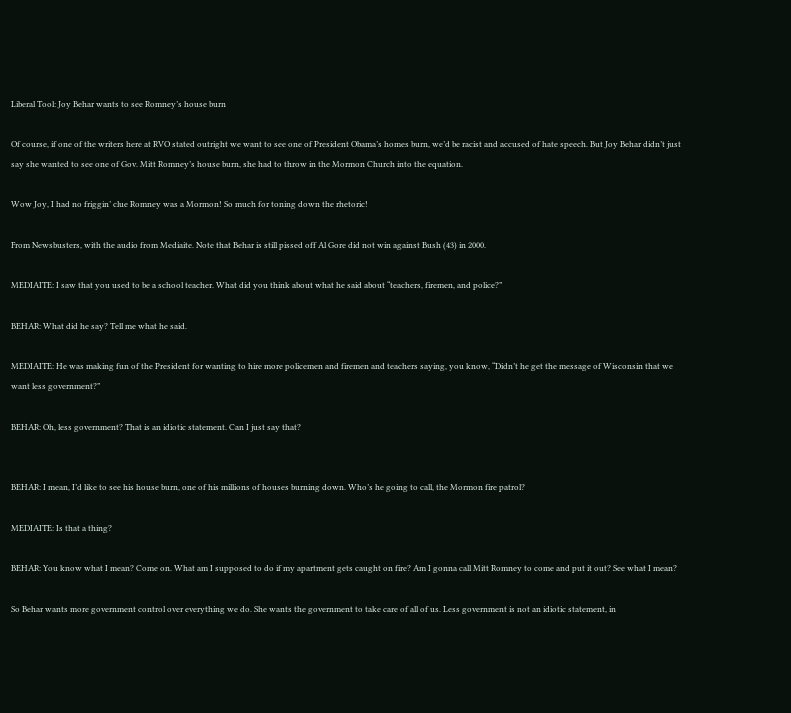Liberal Tool: Joy Behar wants to see Romney’s house burn

Of course, if one of the writers here at RVO stated outright we want to see one of President Obama’s homes burn, we’d be racist and accused of hate speech. But Joy Behar didn’t just say she wanted to see one of Gov. Mitt Romney’s house burn, she had to throw in the Mormon Church into the equation.

Wow Joy, I had no friggin’ clue Romney was a Mormon! So much for toning down the rhetoric!

From Newsbusters, with the audio from Mediaite. Note that Behar is still pissed off Al Gore did not win against Bush (43) in 2000.

MEDIAITE: I saw that you used to be a school teacher. What did you think about what he said about “teachers, firemen, and police?”

BEHAR: What did he say? Tell me what he said.

MEDIAITE: He was making fun of the President for wanting to hire more policemen and firemen and teachers saying, you know, “Didn’t he get the message of Wisconsin that we want less government?”

BEHAR: Oh, less government? That is an idiotic statement. Can I just say that?


BEHAR: I mean, I’d like to see his house burn, one of his millions of houses burning down. Who’s he going to call, the Mormon fire patrol?

MEDIAITE: Is that a thing?

BEHAR: You know what I mean? Come on. What am I supposed to do if my apartment gets caught on fire? Am I gonna call Mitt Romney to come and put it out? See what I mean?

So Behar wants more government control over everything we do. She wants the government to take care of all of us. Less government is not an idiotic statement, in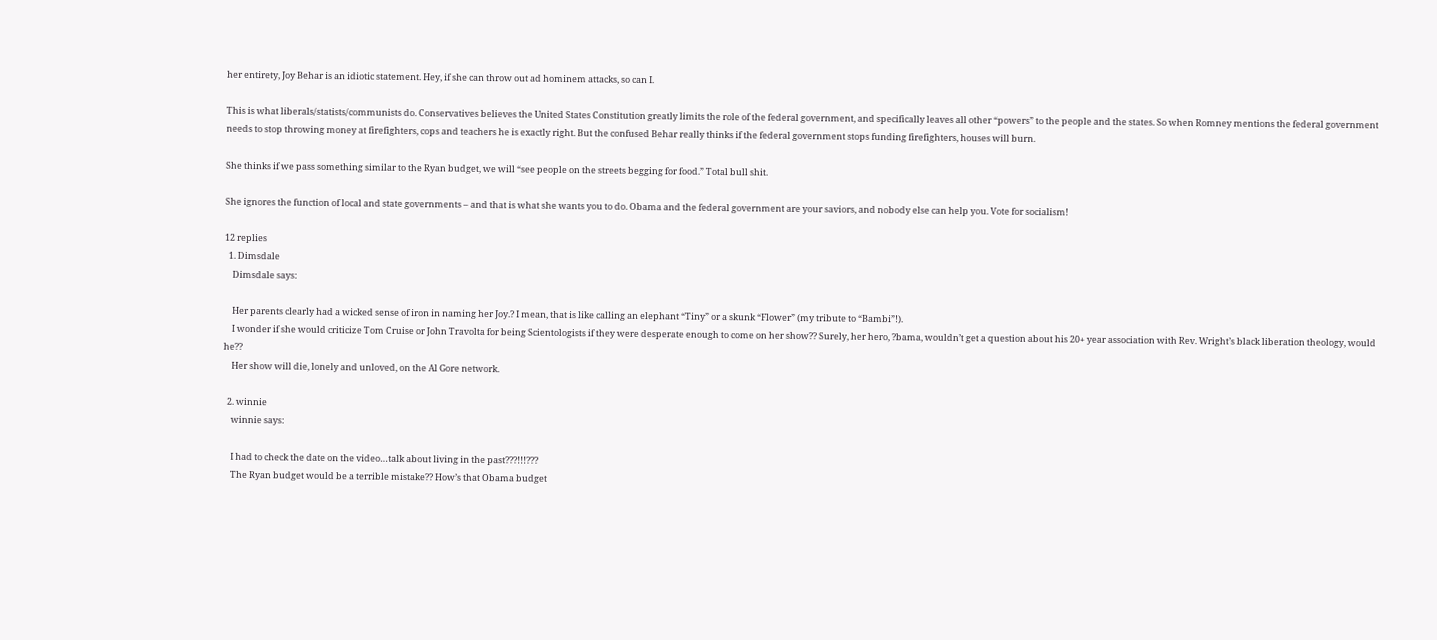her entirety, Joy Behar is an idiotic statement. Hey, if she can throw out ad hominem attacks, so can I.

This is what liberals/statists/communists do. Conservatives believes the United States Constitution greatly limits the role of the federal government, and specifically leaves all other “powers” to the people and the states. So when Romney mentions the federal government needs to stop throwing money at firefighters, cops and teachers he is exactly right. But the confused Behar really thinks if the federal government stops funding firefighters, houses will burn.

She thinks if we pass something similar to the Ryan budget, we will “see people on the streets begging for food.” Total bull shit.

She ignores the function of local and state governments – and that is what she wants you to do. Obama and the federal government are your saviors, and nobody else can help you. Vote for socialism!

12 replies
  1. Dimsdale
    Dimsdale says:

    Her parents clearly had a wicked sense of iron in naming her Joy.? I mean, that is like calling an elephant “Tiny” or a skunk “Flower” (my tribute to “Bambi”!).
    I wonder if she would criticize Tom Cruise or John Travolta for being Scientologists if they were desperate enough to come on her show?? Surely, her hero, ?bama, wouldn’t get a question about his 20+ year association with Rev. Wright’s black liberation theology, would he??
    Her show will die, lonely and unloved, on the Al Gore network.

  2. winnie
    winnie says:

    I had to check the date on the video…talk about living in the past???!!!???
    The Ryan budget would be a terrible mistake?? How’s that Obama budget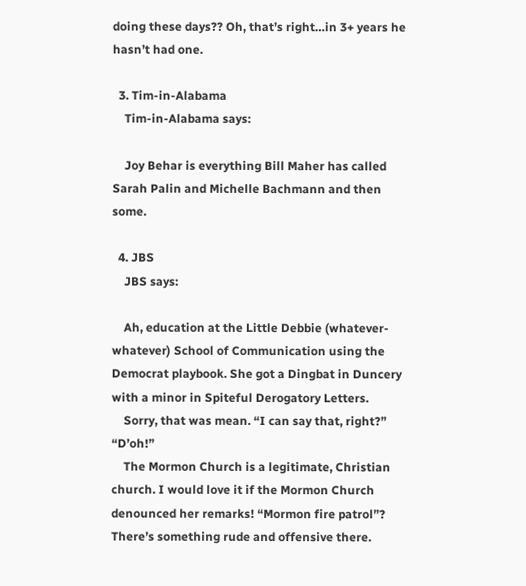doing these days?? Oh, that’s right…in 3+ years he hasn’t had one.

  3. Tim-in-Alabama
    Tim-in-Alabama says:

    Joy Behar is everything Bill Maher has called Sarah Palin and Michelle Bachmann and then some.

  4. JBS
    JBS says:

    Ah, education at the Little Debbie (whatever-whatever) School of Communication using the Democrat playbook. She got a Dingbat in Duncery with a minor in Spiteful Derogatory Letters.
    Sorry, that was mean. “I can say that, right?” “D’oh!”
    The Mormon Church is a legitimate, Christian church. I would love it if the Mormon Church denounced her remarks! “Mormon fire patrol”? There’s something rude and offensive there.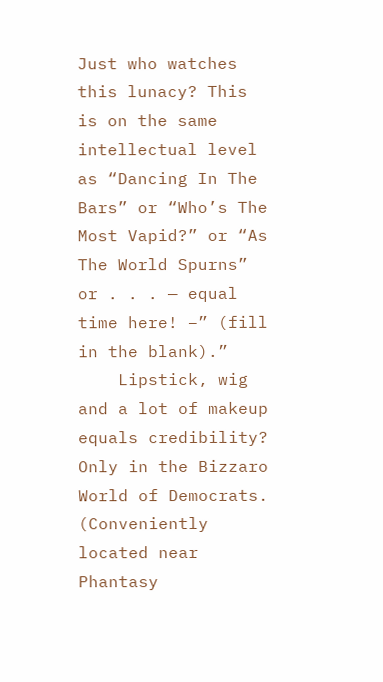Just who watches this lunacy? This is on the same intellectual level as “Dancing In The Bars” or “Who’s The Most Vapid?” or “As The World Spurns” or . . . — equal time here! –” (fill in the blank).”
    Lipstick, wig and a lot of makeup equals credibility? Only in the Bizzaro World of Democrats. (Conveniently located near Phantasy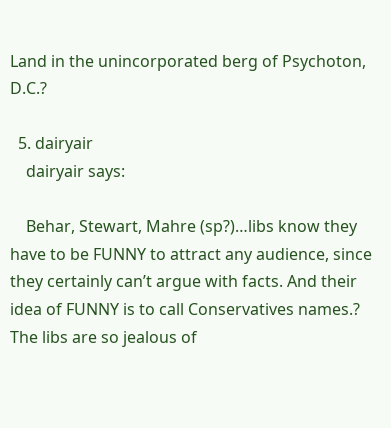Land in the unincorporated berg of Psychoton, D.C.?

  5. dairyair
    dairyair says:

    Behar, Stewart, Mahre (sp?)…libs know they have to be FUNNY to attract any audience, since they certainly can’t argue with facts. And their idea of FUNNY is to call Conservatives names.? The libs are so jealous of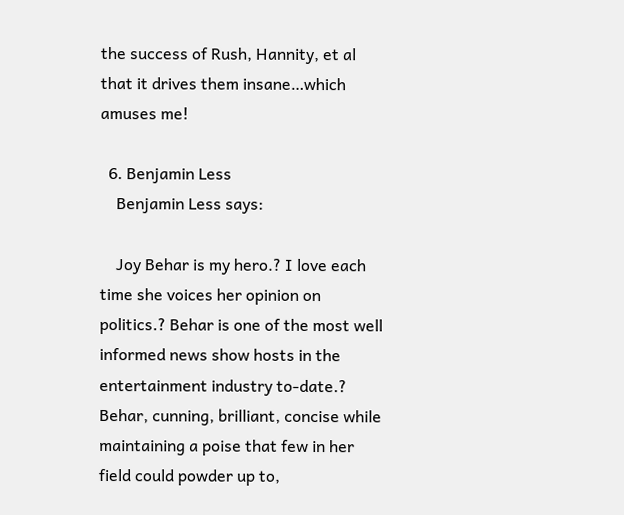the success of Rush, Hannity, et al that it drives them insane…which amuses me!

  6. Benjamin Less
    Benjamin Less says:

    Joy Behar is my hero.? I love each time she voices her opinion on politics.? Behar is one of the most well informed news show hosts in the entertainment industry to-date.? Behar, cunning, brilliant, concise while maintaining a poise that few in her field could powder up to,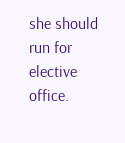she should run for elective office.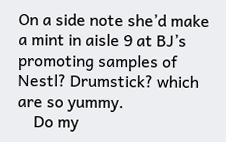On a side note she’d make a mint in aisle 9 at BJ’s promoting samples of Nestl? Drumstick? which are so yummy.
    Do my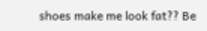shoes make me look fat?? Be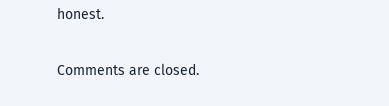honest.

Comments are closed.